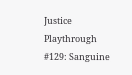Justice Playthrough #129: Sanguine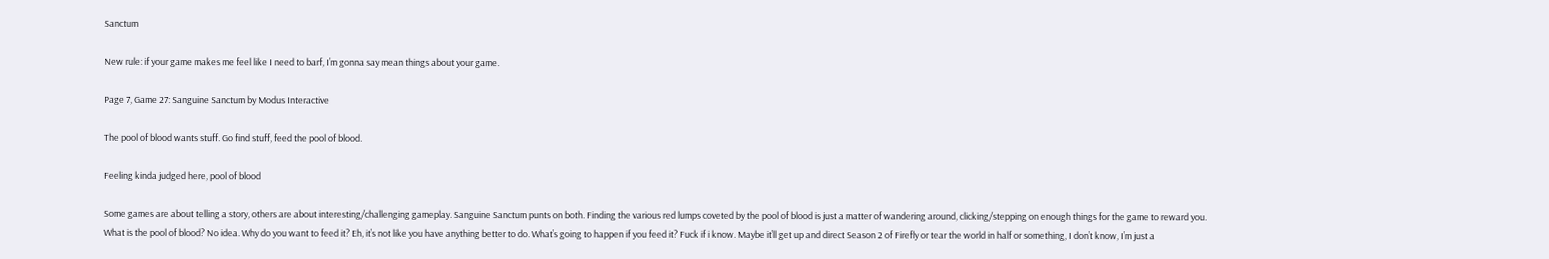Sanctum

New rule: if your game makes me feel like I need to barf, I’m gonna say mean things about your game.

Page 7, Game 27: Sanguine Sanctum by Modus Interactive

The pool of blood wants stuff. Go find stuff, feed the pool of blood.

Feeling kinda judged here, pool of blood

Some games are about telling a story, others are about interesting/challenging gameplay. Sanguine Sanctum punts on both. Finding the various red lumps coveted by the pool of blood is just a matter of wandering around, clicking/stepping on enough things for the game to reward you. What is the pool of blood? No idea. Why do you want to feed it? Eh, it’s not like you have anything better to do. What’s going to happen if you feed it? Fuck if i know. Maybe it’ll get up and direct Season 2 of Firefly or tear the world in half or something, I don’t know, I’m just a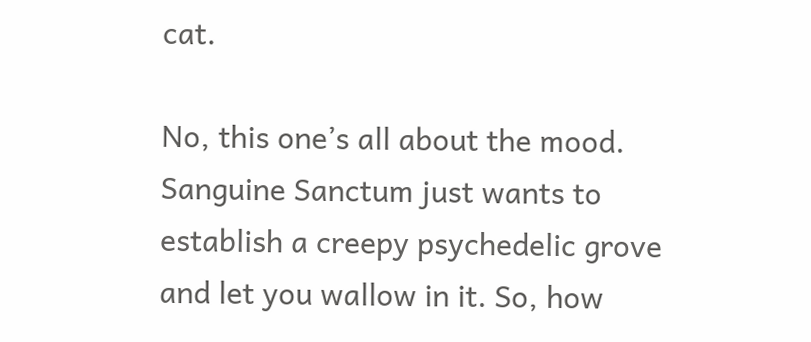cat.

No, this one’s all about the mood. Sanguine Sanctum just wants to establish a creepy psychedelic grove and let you wallow in it. So, how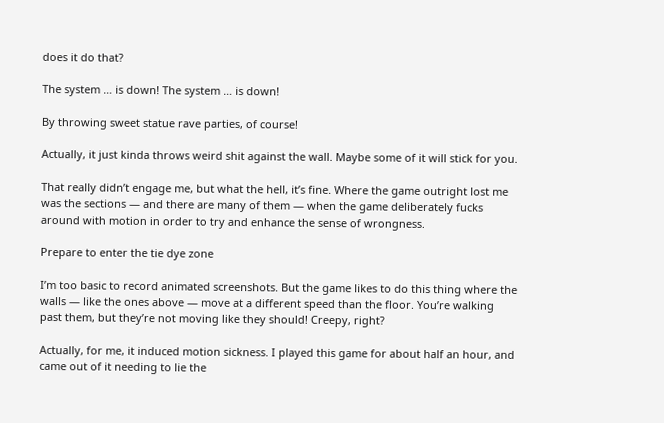does it do that?

The system … is down! The system … is down!

By throwing sweet statue rave parties, of course!

Actually, it just kinda throws weird shit against the wall. Maybe some of it will stick for you.

That really didn’t engage me, but what the hell, it’s fine. Where the game outright lost me was the sections — and there are many of them — when the game deliberately fucks around with motion in order to try and enhance the sense of wrongness.

Prepare to enter the tie dye zone

I’m too basic to record animated screenshots. But the game likes to do this thing where the walls — like the ones above — move at a different speed than the floor. You’re walking past them, but they’re not moving like they should! Creepy, right?

Actually, for me, it induced motion sickness. I played this game for about half an hour, and came out of it needing to lie the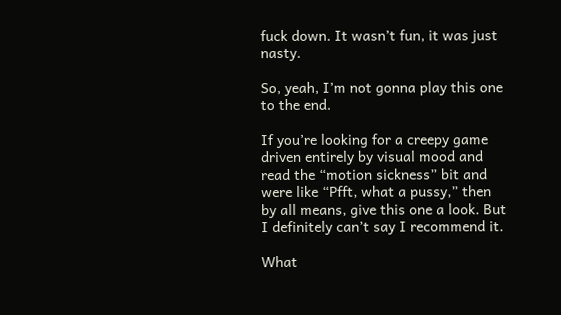fuck down. It wasn’t fun, it was just nasty.

So, yeah, I’m not gonna play this one to the end.

If you’re looking for a creepy game driven entirely by visual mood and read the “motion sickness” bit and were like “Pfft, what a pussy,” then by all means, give this one a look. But I definitely can’t say I recommend it.

What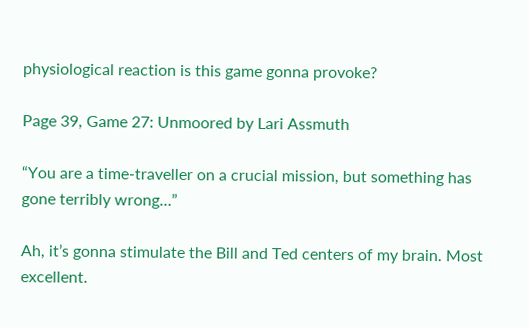physiological reaction is this game gonna provoke?

Page 39, Game 27: Unmoored by Lari Assmuth

“You are a time-traveller on a crucial mission, but something has gone terribly wrong…”

Ah, it’s gonna stimulate the Bill and Ted centers of my brain. Most excellent.